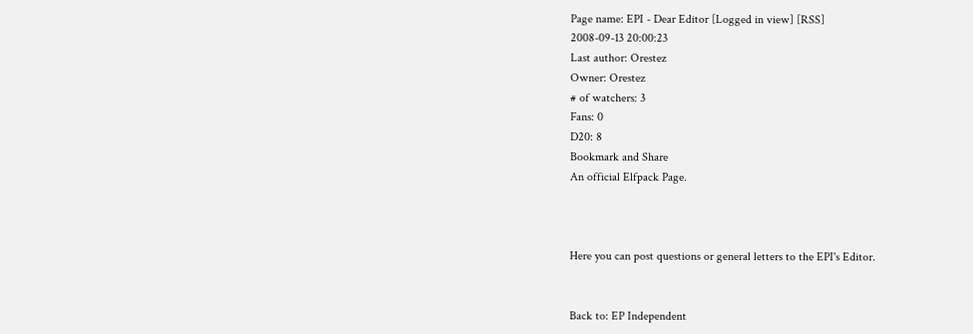Page name: EPI - Dear Editor [Logged in view] [RSS]
2008-09-13 20:00:23
Last author: Orestez
Owner: Orestez
# of watchers: 3
Fans: 0
D20: 8
Bookmark and Share
An official Elfpack Page.



Here you can post questions or general letters to the EPI's Editor.


Back to: EP Independent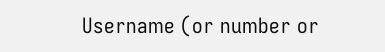Username (or number or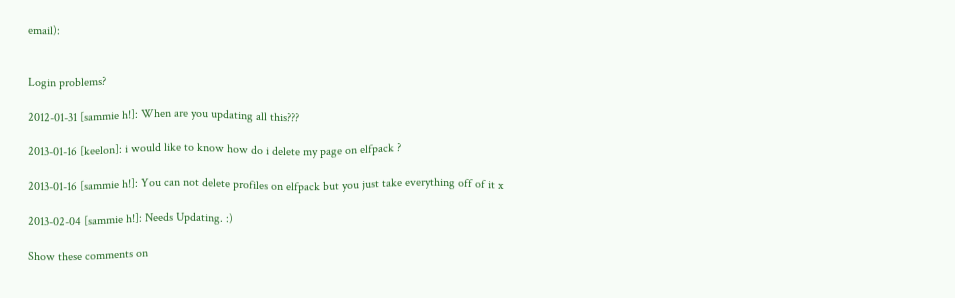email):


Login problems?

2012-01-31 [sammie h!]: When are you updating all this???

2013-01-16 [keelon]: i would like to know how do i delete my page on elfpack ?

2013-01-16 [sammie h!]: You can not delete profiles on elfpack but you just take everything off of it x

2013-02-04 [sammie h!]: Needs Updating. :)

Show these comments on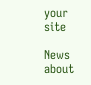your site

News about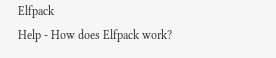Elfpack
Help - How does Elfpack work?